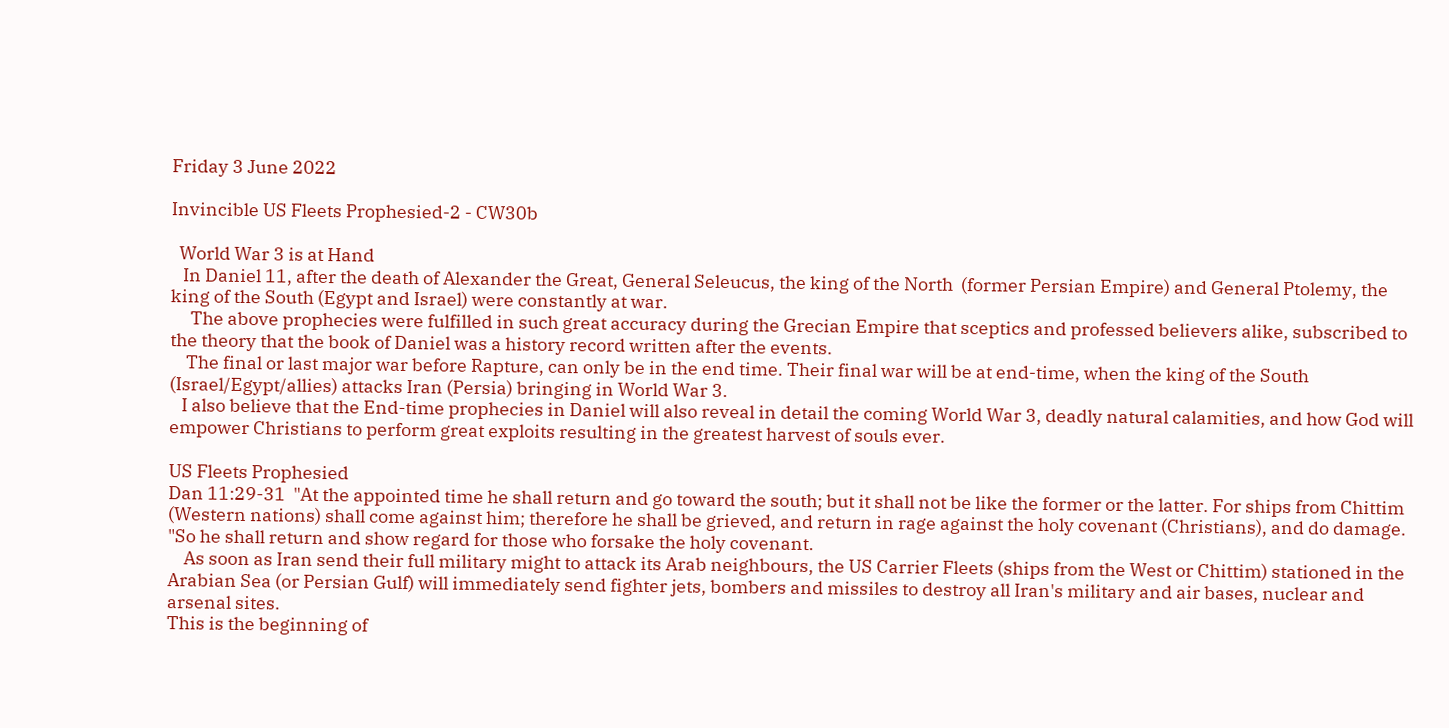Friday 3 June 2022

Invincible US Fleets Prophesied-2 - CW30b

  World War 3 is at Hand
   In Daniel 11, after the death of Alexander the Great, General Seleucus, the king of the North  (former Persian Empire) and General Ptolemy, the king of the South (Egypt and Israel) were constantly at war.
     The above prophecies were fulfilled in such great accuracy during the Grecian Empire that sceptics and professed believers alike, subscribed to the theory that the book of Daniel was a history record written after the events.
    The final or last major war before Rapture, can only be in the end time. Their final war will be at end-time, when the king of the South (Israel/Egypt/allies) attacks Iran (Persia) bringing in World War 3.
   I also believe that the End-time prophecies in Daniel will also reveal in detail the coming World War 3, deadly natural calamities, and how God will empower Christians to perform great exploits resulting in the greatest harvest of souls ever.

US Fleets Prophesied
Dan 11:29-31  "At the appointed time he shall return and go toward the south; but it shall not be like the former or the latter. For ships from Chittim (Western nations) shall come against him; therefore he shall be grieved, and return in rage against the holy covenant (Christians), and do damage. "So he shall return and show regard for those who forsake the holy covenant.
    As soon as Iran send their full military might to attack its Arab neighbours, the US Carrier Fleets (ships from the West or Chittim) stationed in the Arabian Sea (or Persian Gulf) will immediately send fighter jets, bombers and missiles to destroy all Iran's military and air bases, nuclear and arsenal sites.
This is the beginning of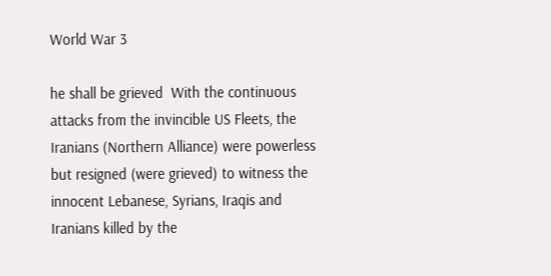World War 3

he shall be grieved  With the continuous attacks from the invincible US Fleets, the Iranians (Northern Alliance) were powerless but resigned (were grieved) to witness the innocent Lebanese, Syrians, Iraqis and Iranians killed by the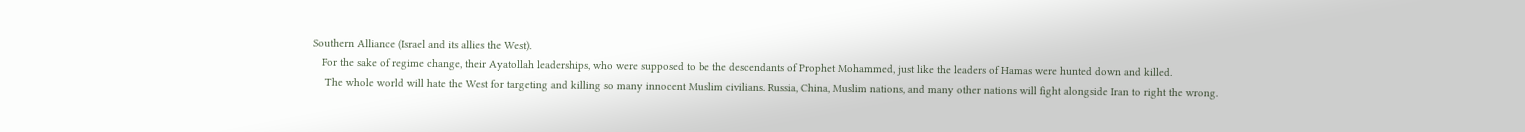Southern Alliance (Israel and its allies the West).
   For the sake of regime change, their Ayatollah leaderships, who were supposed to be the descendants of Prophet Mohammed, just like the leaders of Hamas were hunted down and killed.
    The whole world will hate the West for targeting and killing so many innocent Muslim civilians. Russia, China, Muslim nations, and many other nations will fight alongside Iran to right the wrong.